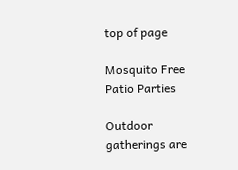top of page

Mosquito Free Patio Parties

Outdoor gatherings are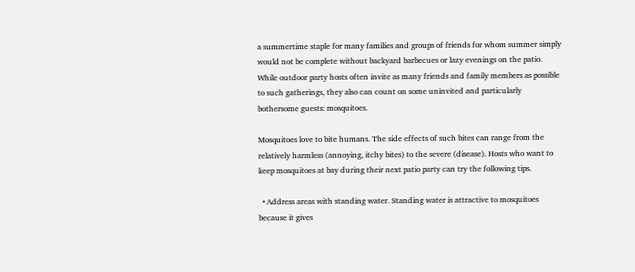a summertime staple for many families and groups of friends for whom summer simply would not be complete without backyard barbecues or lazy evenings on the patio. While outdoor party hosts often invite as many friends and family members as possible to such gatherings, they also can count on some uninvited and particularly bothersome guests: mosquitoes.

Mosquitoes love to bite humans. The side effects of such bites can range from the relatively harmless (annoying, itchy bites) to the severe (disease). Hosts who want to keep mosquitoes at bay during their next patio party can try the following tips.

  • Address areas with standing water. Standing water is attractive to mosquitoes because it gives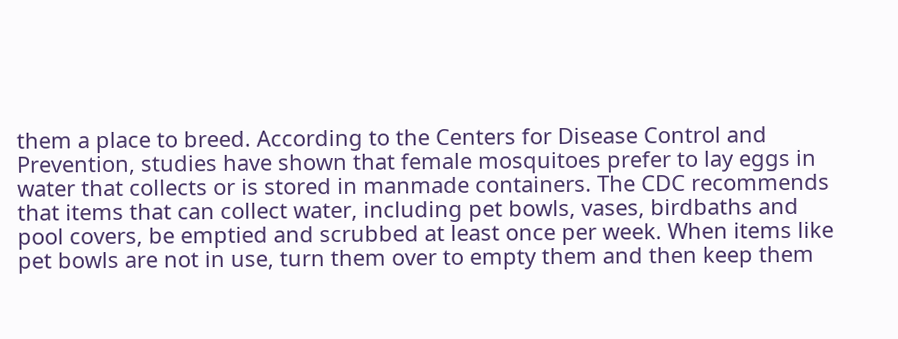them a place to breed. According to the Centers for Disease Control and Prevention, studies have shown that female mosquitoes prefer to lay eggs in water that collects or is stored in manmade containers. The CDC recommends that items that can collect water, including pet bowls, vases, birdbaths and pool covers, be emptied and scrubbed at least once per week. When items like pet bowls are not in use, turn them over to empty them and then keep them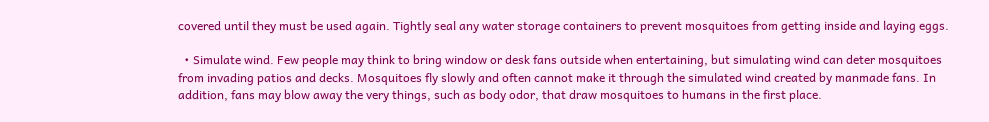covered until they must be used again. Tightly seal any water storage containers to prevent mosquitoes from getting inside and laying eggs.

  • Simulate wind. Few people may think to bring window or desk fans outside when entertaining, but simulating wind can deter mosquitoes from invading patios and decks. Mosquitoes fly slowly and often cannot make it through the simulated wind created by manmade fans. In addition, fans may blow away the very things, such as body odor, that draw mosquitoes to humans in the first place.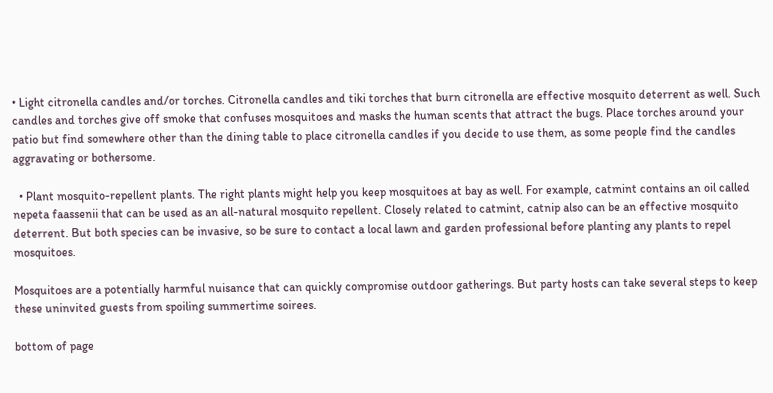• Light citronella candles and/or torches. Citronella candles and tiki torches that burn citronella are effective mosquito deterrent as well. Such candles and torches give off smoke that confuses mosquitoes and masks the human scents that attract the bugs. Place torches around your patio but find somewhere other than the dining table to place citronella candles if you decide to use them, as some people find the candles aggravating or bothersome.

  • Plant mosquito-repellent plants. The right plants might help you keep mosquitoes at bay as well. For example, catmint contains an oil called nepeta faassenii that can be used as an all-natural mosquito repellent. Closely related to catmint, catnip also can be an effective mosquito deterrent. But both species can be invasive, so be sure to contact a local lawn and garden professional before planting any plants to repel mosquitoes.

Mosquitoes are a potentially harmful nuisance that can quickly compromise outdoor gatherings. But party hosts can take several steps to keep these uninvited guests from spoiling summertime soirees.

bottom of page